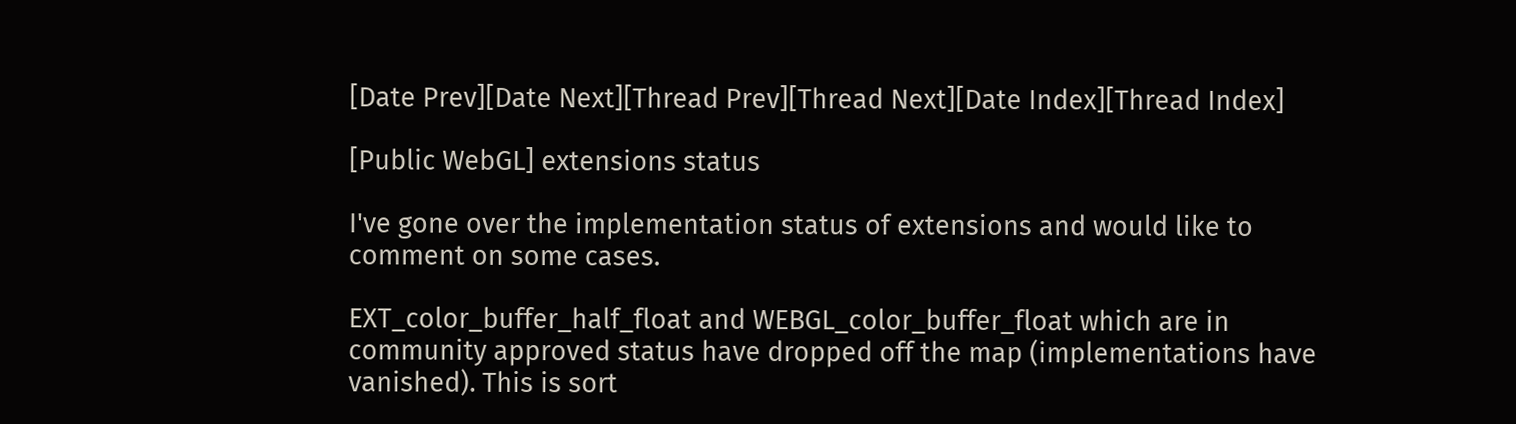[Date Prev][Date Next][Thread Prev][Thread Next][Date Index][Thread Index]

[Public WebGL] extensions status

I've gone over the implementation status of extensions and would like to comment on some cases.

EXT_color_buffer_half_float and WEBGL_color_buffer_float which are in community approved status have dropped off the map (implementations have vanished). This is sort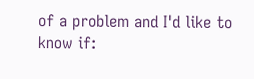of a problem and I'd like to know if: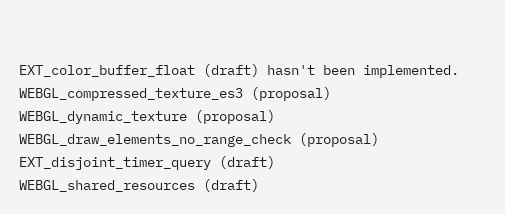EXT_color_buffer_float (draft) hasn't been implemented.
WEBGL_compressed_texture_es3 (proposal)
WEBGL_dynamic_texture (proposal)
WEBGL_draw_elements_no_range_check (proposal)
EXT_disjoint_timer_query (draft)
WEBGL_shared_resources (draft)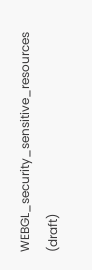WEBGL_security_sensitive_resources (draft)